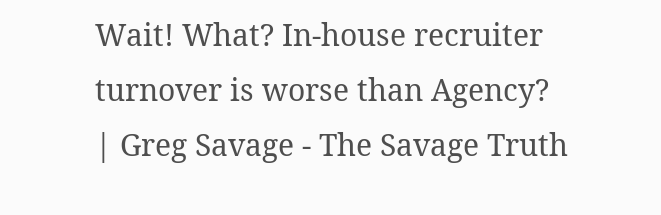Wait! What? In-house recruiter turnover is worse than Agency? | Greg Savage - The Savage Truth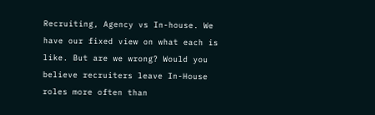Recruiting, Agency vs In-house. We have our fixed view on what each is like. But are we wrong? Would you believe recruiters leave In-House roles more often than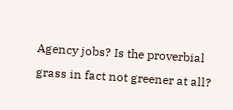Agency jobs? Is the proverbial grass in fact not greener at all?